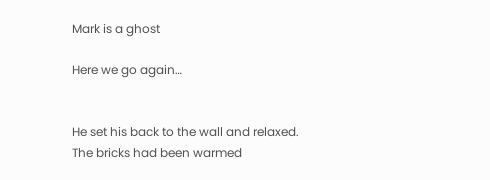Mark is a ghost

Here we go again…


He set his back to the wall and relaxed. The bricks had been warmed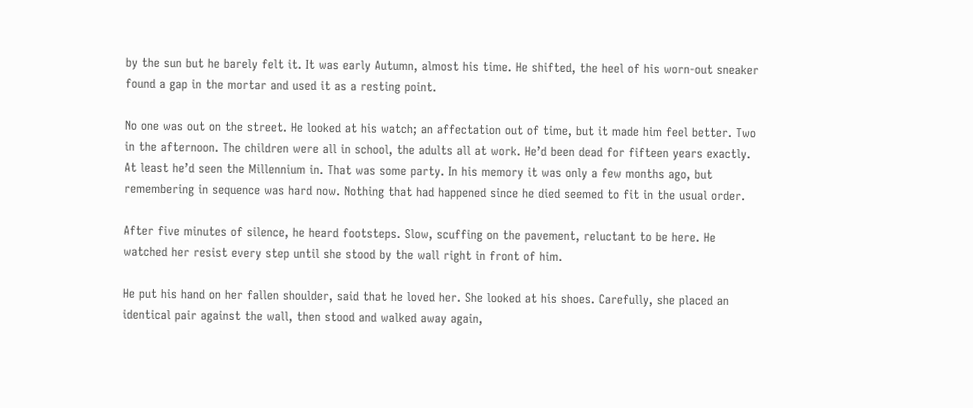by the sun but he barely felt it. It was early Autumn, almost his time. He shifted, the heel of his worn-out sneaker found a gap in the mortar and used it as a resting point.

No one was out on the street. He looked at his watch; an affectation out of time, but it made him feel better. Two in the afternoon. The children were all in school, the adults all at work. He’d been dead for fifteen years exactly. At least he’d seen the Millennium in. That was some party. In his memory it was only a few months ago, but remembering in sequence was hard now. Nothing that had happened since he died seemed to fit in the usual order.

After five minutes of silence, he heard footsteps. Slow, scuffing on the pavement, reluctant to be here. He watched her resist every step until she stood by the wall right in front of him.

He put his hand on her fallen shoulder, said that he loved her. She looked at his shoes. Carefully, she placed an identical pair against the wall, then stood and walked away again,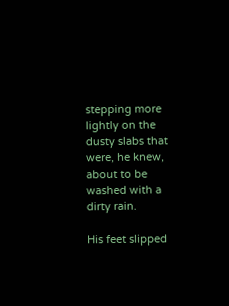stepping more lightly on the dusty slabs that were, he knew, about to be washed with a dirty rain.

His feet slipped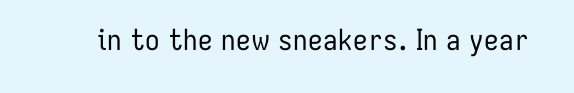in to the new sneakers. In a year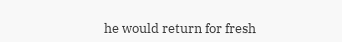he would return for fresh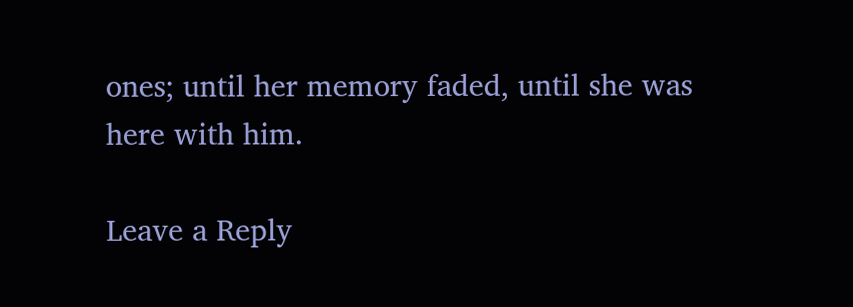ones; until her memory faded, until she was here with him.

Leave a Reply